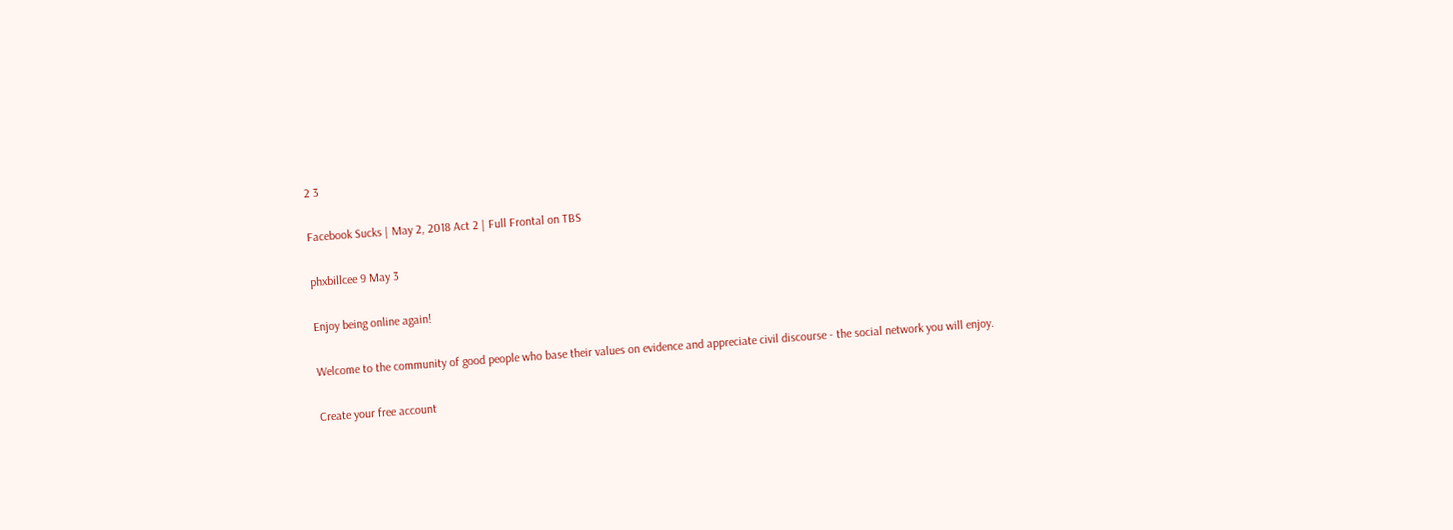2 3

Facebook Sucks | May 2, 2018 Act 2 | Full Frontal on TBS

phxbillcee 9 May 3

Enjoy being online again!

Welcome to the community of good people who base their values on evidence and appreciate civil discourse - the social network you will enjoy.

Create your free account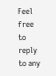Feel free to reply to any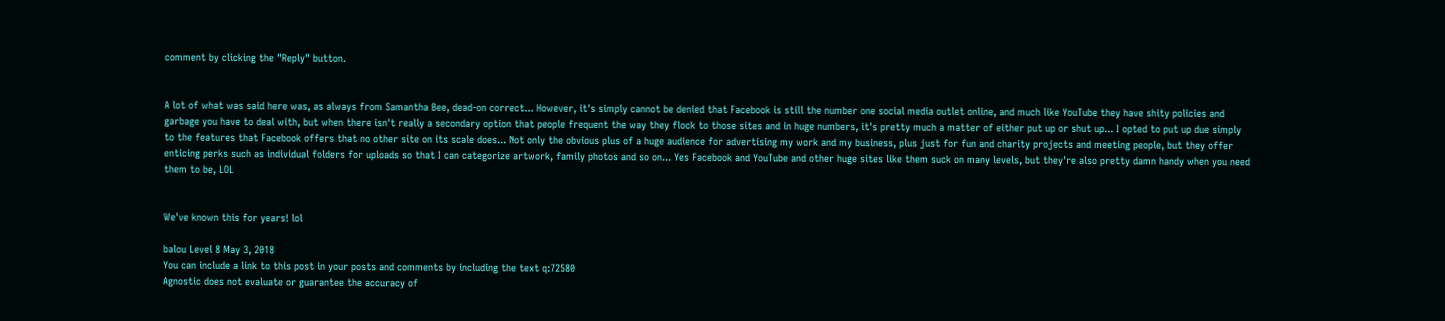comment by clicking the "Reply" button.


A lot of what was said here was, as always from Samantha Bee, dead-on correct... However, it's simply cannot be denied that Facebook is still the number one social media outlet online, and much like YouTube they have shity policies and garbage you have to deal with, but when there isn't really a secondary option that people frequent the way they flock to those sites and in huge numbers, it's pretty much a matter of either put up or shut up... I opted to put up due simply to the features that Facebook offers that no other site on its scale does... Not only the obvious plus of a huge audience for advertising my work and my business, plus just for fun and charity projects and meeting people, but they offer enticing perks such as individual folders for uploads so that I can categorize artwork, family photos and so on... Yes Facebook and YouTube and other huge sites like them suck on many levels, but they're also pretty damn handy when you need them to be, LOL


We've known this for years! lol

balou Level 8 May 3, 2018
You can include a link to this post in your posts and comments by including the text q:72580
Agnostic does not evaluate or guarantee the accuracy of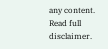any content. Read full disclaimer.